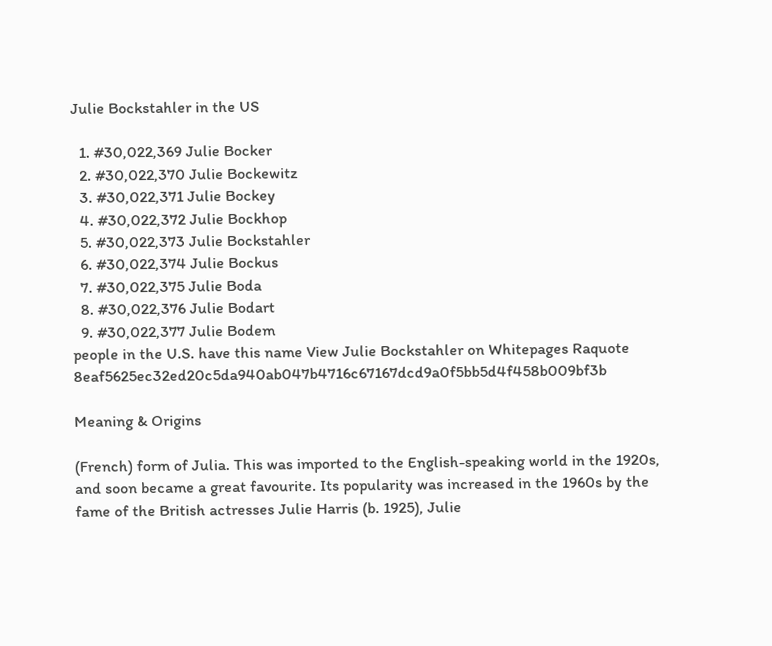Julie Bockstahler in the US

  1. #30,022,369 Julie Bocker
  2. #30,022,370 Julie Bockewitz
  3. #30,022,371 Julie Bockey
  4. #30,022,372 Julie Bockhop
  5. #30,022,373 Julie Bockstahler
  6. #30,022,374 Julie Bockus
  7. #30,022,375 Julie Boda
  8. #30,022,376 Julie Bodart
  9. #30,022,377 Julie Bodem
people in the U.S. have this name View Julie Bockstahler on Whitepages Raquote 8eaf5625ec32ed20c5da940ab047b4716c67167dcd9a0f5bb5d4f458b009bf3b

Meaning & Origins

(French) form of Julia. This was imported to the English-speaking world in the 1920s, and soon became a great favourite. Its popularity was increased in the 1960s by the fame of the British actresses Julie Harris (b. 1925), Julie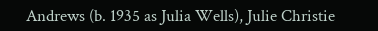Andrews (b. 1935 as Julia Wells), Julie Christie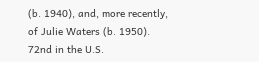(b. 1940), and, more recently, of Julie Waters (b. 1950).
72nd in the U.S.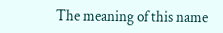The meaning of this name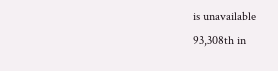is unavailable
93,308th in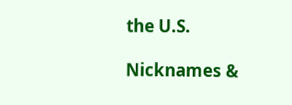the U.S.

Nicknames &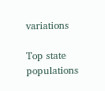variations

Top state populations